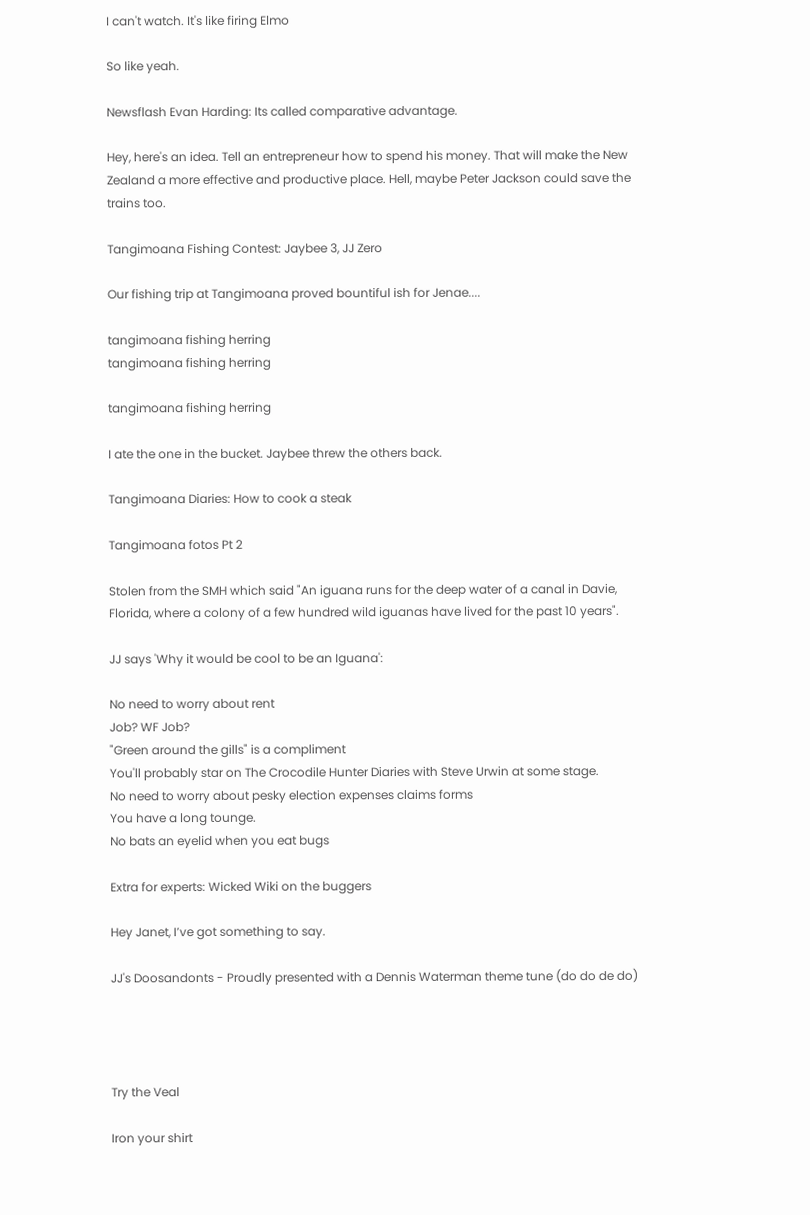I can't watch. It's like firing Elmo

So like yeah.

Newsflash Evan Harding: Its called comparative advantage.

Hey, here's an idea. Tell an entrepreneur how to spend his money. That will make the New Zealand a more effective and productive place. Hell, maybe Peter Jackson could save the trains too.

Tangimoana Fishing Contest: Jaybee 3, JJ Zero

Our fishing trip at Tangimoana proved bountiful ish for Jenae....

tangimoana fishing herring
tangimoana fishing herring

tangimoana fishing herring

I ate the one in the bucket. Jaybee threw the others back.

Tangimoana Diaries: How to cook a steak

Tangimoana fotos Pt 2

Stolen from the SMH which said "An iguana runs for the deep water of a canal in Davie, Florida, where a colony of a few hundred wild iguanas have lived for the past 10 years".

JJ says 'Why it would be cool to be an Iguana':

No need to worry about rent
Job? WF Job?
"Green around the gills" is a compliment
You'll probably star on The Crocodile Hunter Diaries with Steve Urwin at some stage.
No need to worry about pesky election expenses claims forms
You have a long tounge.
No bats an eyelid when you eat bugs

Extra for experts: Wicked Wiki on the buggers

Hey Janet, I’ve got something to say.

JJ's Doosandonts - Proudly presented with a Dennis Waterman theme tune (do do de do)




Try the Veal

Iron your shirt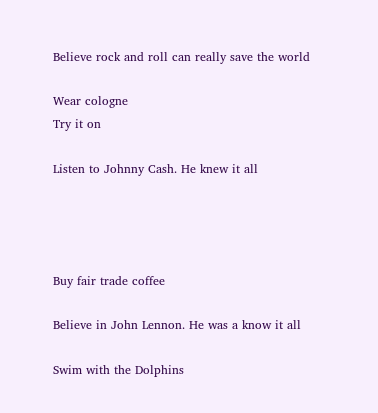Believe rock and roll can really save the world

Wear cologne
Try it on

Listen to Johnny Cash. He knew it all




Buy fair trade coffee

Believe in John Lennon. He was a know it all

Swim with the Dolphins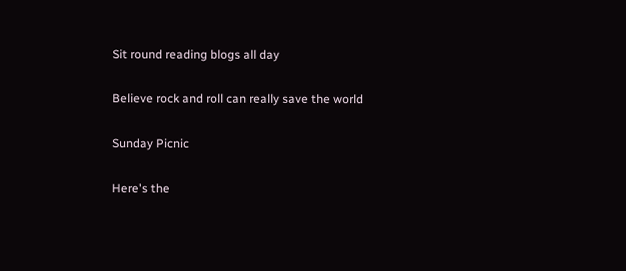Sit round reading blogs all day

Believe rock and roll can really save the world

Sunday Picnic

Here's the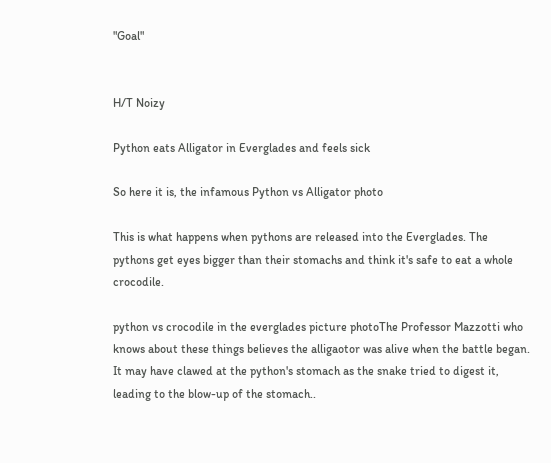"Goal"


H/T Noizy

Python eats Alligator in Everglades and feels sick

So here it is, the infamous Python vs Alligator photo

This is what happens when pythons are released into the Everglades. The pythons get eyes bigger than their stomachs and think it's safe to eat a whole crocodile.

python vs crocodile in the everglades picture photoThe Professor Mazzotti who knows about these things believes the alligaotor was alive when the battle began. It may have clawed at the python's stomach as the snake tried to digest it, leading to the blow-up of the stomach..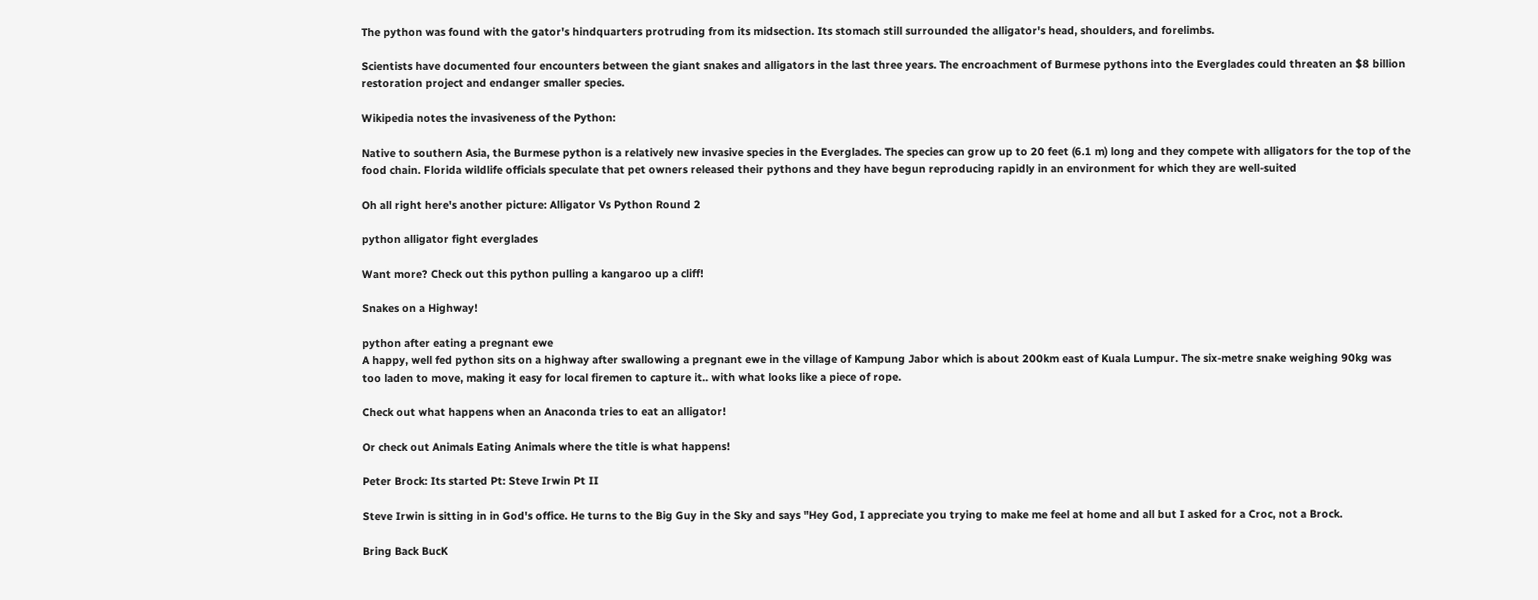The python was found with the gator's hindquarters protruding from its midsection. Its stomach still surrounded the alligator's head, shoulders, and forelimbs.

Scientists have documented four encounters between the giant snakes and alligators in the last three years. The encroachment of Burmese pythons into the Everglades could threaten an $8 billion restoration project and endanger smaller species.

Wikipedia notes the invasiveness of the Python:

Native to southern Asia, the Burmese python is a relatively new invasive species in the Everglades. The species can grow up to 20 feet (6.1 m) long and they compete with alligators for the top of the food chain. Florida wildlife officials speculate that pet owners released their pythons and they have begun reproducing rapidly in an environment for which they are well-suited

Oh all right here's another picture: Alligator Vs Python Round 2

python alligator fight everglades

Want more? Check out this python pulling a kangaroo up a cliff!

Snakes on a Highway!

python after eating a pregnant ewe
A happy, well fed python sits on a highway after swallowing a pregnant ewe in the village of Kampung Jabor which is about 200km east of Kuala Lumpur. The six-metre snake weighing 90kg was too laden to move, making it easy for local firemen to capture it.. with what looks like a piece of rope.

Check out what happens when an Anaconda tries to eat an alligator!

Or check out Animals Eating Animals where the title is what happens!

Peter Brock: Its started Pt: Steve Irwin Pt II

Steve Irwin is sitting in in God's office. He turns to the Big Guy in the Sky and says "Hey God, I appreciate you trying to make me feel at home and all but I asked for a Croc, not a Brock.

Bring Back BucK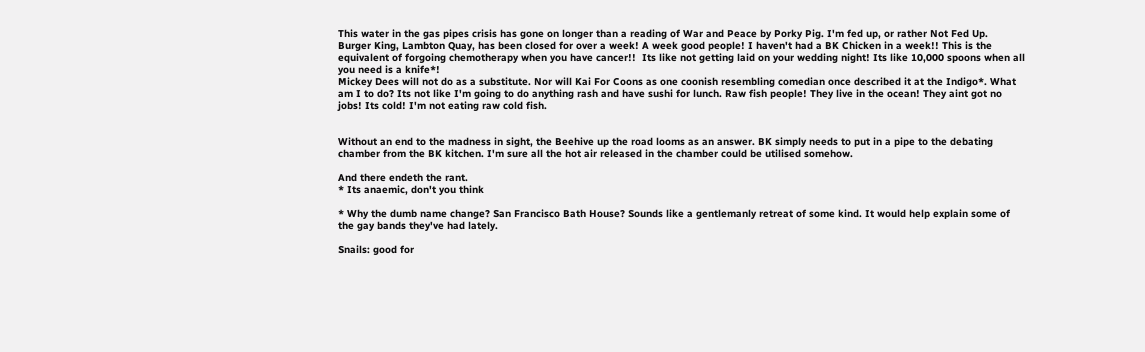This water in the gas pipes crisis has gone on longer than a reading of War and Peace by Porky Pig. I'm fed up, or rather Not Fed Up.
Burger King, Lambton Quay, has been closed for over a week! A week good people! I haven't had a BK Chicken in a week!! This is the equivalent of forgoing chemotherapy when you have cancer!!  Its like not getting laid on your wedding night! Its like 10,000 spoons when all you need is a knife*!
Mickey Dees will not do as a substitute. Nor will Kai For Coons as one coonish resembling comedian once described it at the Indigo*. What am I to do? Its not like I'm going to do anything rash and have sushi for lunch. Raw fish people! They live in the ocean! They aint got no jobs! Its cold! I'm not eating raw cold fish.


Without an end to the madness in sight, the Beehive up the road looms as an answer. BK simply needs to put in a pipe to the debating chamber from the BK kitchen. I'm sure all the hot air released in the chamber could be utilised somehow.

And there endeth the rant.
* Its anaemic, don't you think

* Why the dumb name change? San Francisco Bath House? Sounds like a gentlemanly retreat of some kind. It would help explain some of the gay bands they've had lately.

Snails: good for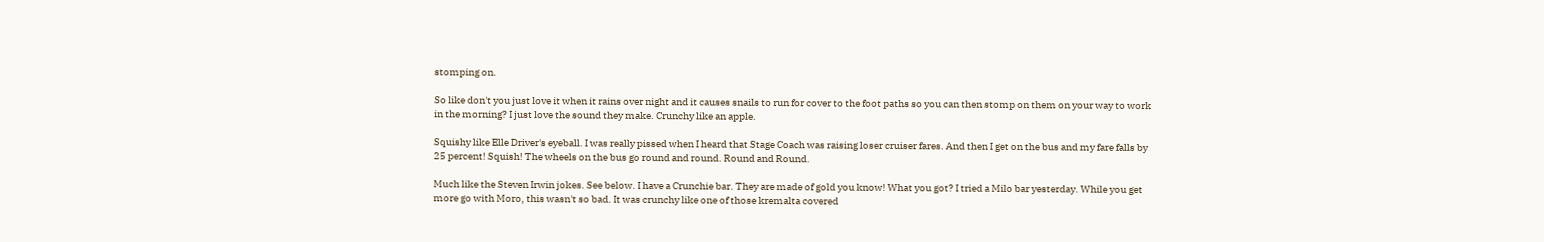stomping on.

So like don't you just love it when it rains over night and it causes snails to run for cover to the foot paths so you can then stomp on them on your way to work in the morning? I just love the sound they make. Crunchy like an apple.

Squishy like Elle Driver's eyeball. I was really pissed when I heard that Stage Coach was raising loser cruiser fares. And then I get on the bus and my fare falls by 25 percent! Squish! The wheels on the bus go round and round. Round and Round.

Much like the Steven Irwin jokes. See below. I have a Crunchie bar. They are made of gold you know! What you got? I tried a Milo bar yesterday. While you get more go with Moro, this wasn't so bad. It was crunchy like one of those kremalta covered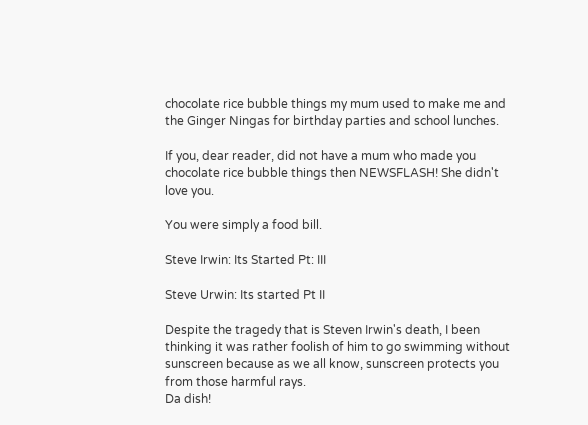chocolate rice bubble things my mum used to make me and the Ginger Ningas for birthday parties and school lunches.

If you, dear reader, did not have a mum who made you chocolate rice bubble things then NEWSFLASH! She didn't love you.

You were simply a food bill.

Steve Irwin: Its Started Pt: III

Steve Urwin: Its started Pt II

Despite the tragedy that is Steven Irwin's death, I been thinking it was rather foolish of him to go swimming without sunscreen because as we all know, sunscreen protects you from those harmful rays.
Da dish!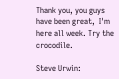Thank you, you guys have been great,  I'm here all week. Try the crocodile.

Steve Urwin: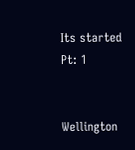Its started Pt: 1


Wellington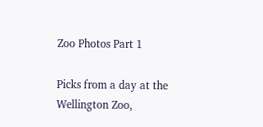Zoo Photos Part 1

Picks from a day at the Wellington Zoo,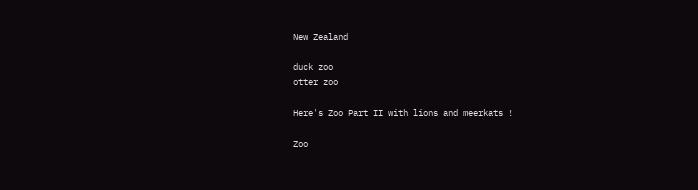New Zealand

duck zoo
otter zoo

Here's Zoo Part II with lions and meerkats !

Zoo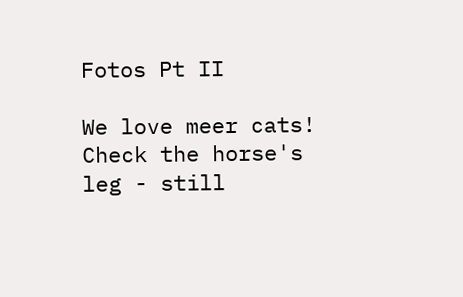Fotos Pt II

We love meer cats! Check the horse's leg - still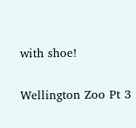with shoe!

Wellington Zoo Pt 3